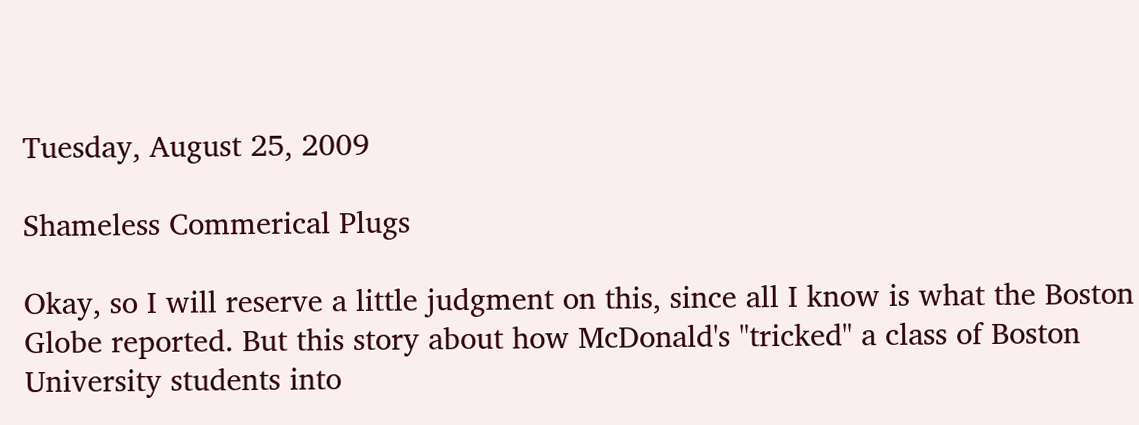Tuesday, August 25, 2009

Shameless Commerical Plugs

Okay, so I will reserve a little judgment on this, since all I know is what the Boston Globe reported. But this story about how McDonald's "tricked" a class of Boston University students into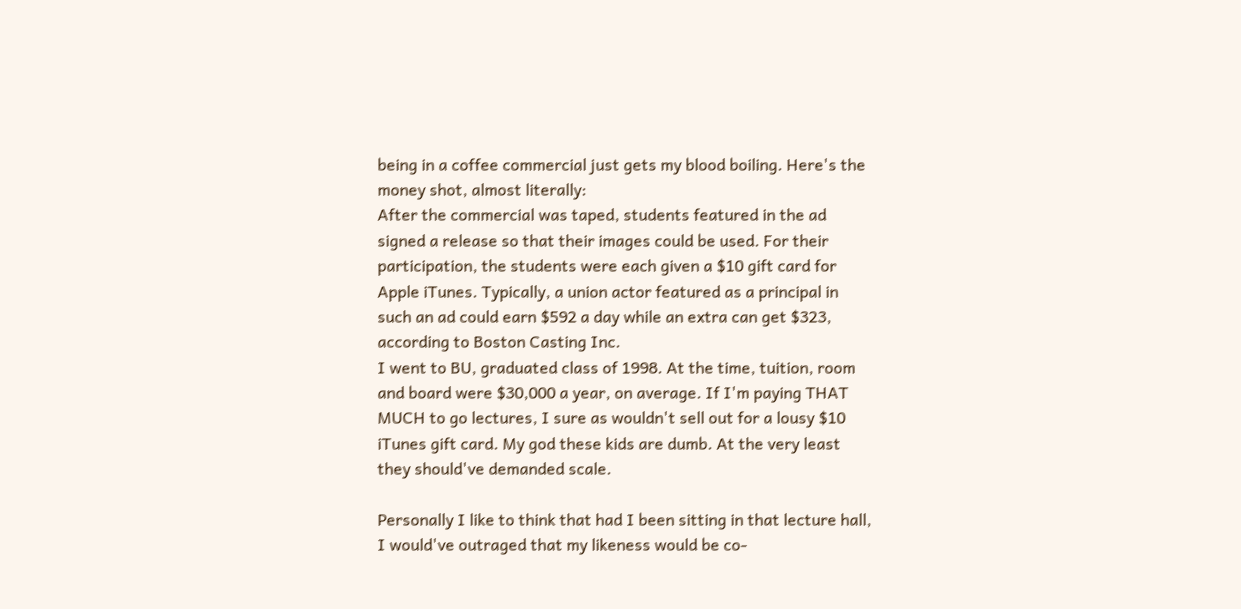being in a coffee commercial just gets my blood boiling. Here's the money shot, almost literally:
After the commercial was taped, students featured in the ad signed a release so that their images could be used. For their participation, the students were each given a $10 gift card for Apple iTunes. Typically, a union actor featured as a principal in such an ad could earn $592 a day while an extra can get $323, according to Boston Casting Inc.
I went to BU, graduated class of 1998. At the time, tuition, room and board were $30,000 a year, on average. If I'm paying THAT MUCH to go lectures, I sure as wouldn't sell out for a lousy $10 iTunes gift card. My god these kids are dumb. At the very least they should've demanded scale.

Personally I like to think that had I been sitting in that lecture hall, I would've outraged that my likeness would be co-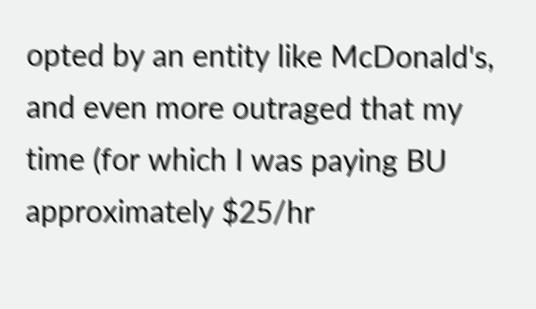opted by an entity like McDonald's, and even more outraged that my time (for which I was paying BU approximately $25/hr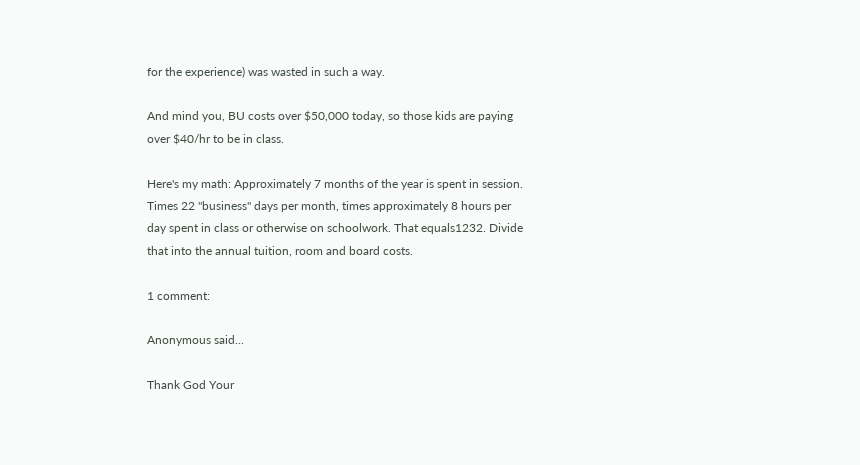for the experience) was wasted in such a way.

And mind you, BU costs over $50,000 today, so those kids are paying over $40/hr to be in class.

Here's my math: Approximately 7 months of the year is spent in session. Times 22 "business" days per month, times approximately 8 hours per day spent in class or otherwise on schoolwork. That equals1232. Divide that into the annual tuition, room and board costs.

1 comment:

Anonymous said...

Thank God Your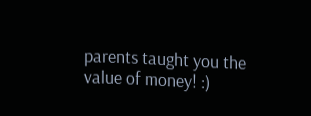parents taught you the value of money! :)